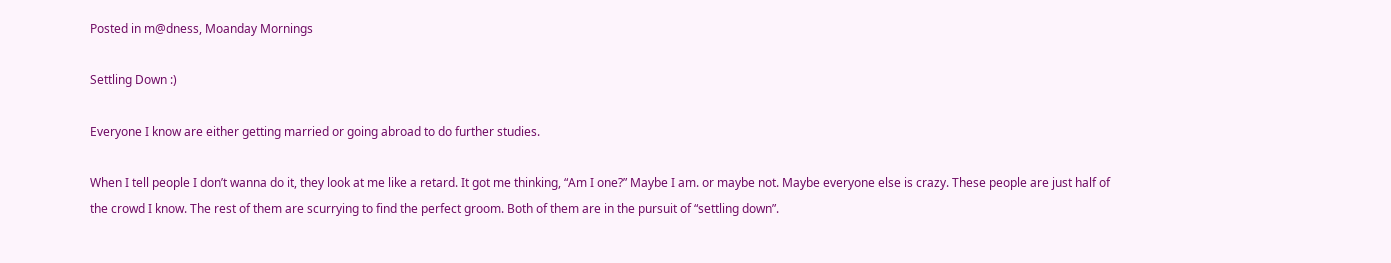Posted in m@dness, Moanday Mornings

Settling Down :)

Everyone I know are either getting married or going abroad to do further studies.

When I tell people I don’t wanna do it, they look at me like a retard. It got me thinking, “Am I one?” Maybe I am. or maybe not. Maybe everyone else is crazy. These people are just half of the crowd I know. The rest of them are scurrying to find the perfect groom. Both of them are in the pursuit of “settling down”.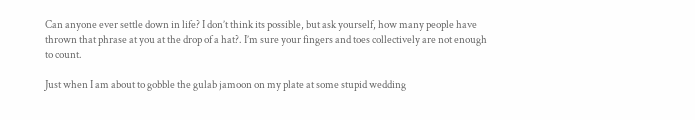Can anyone ever settle down in life? I don’t think its possible, but ask yourself, how many people have thrown that phrase at you at the drop of a hat?. I’m sure your fingers and toes collectively are not enough to count.

Just when I am about to gobble the gulab jamoon on my plate at some stupid wedding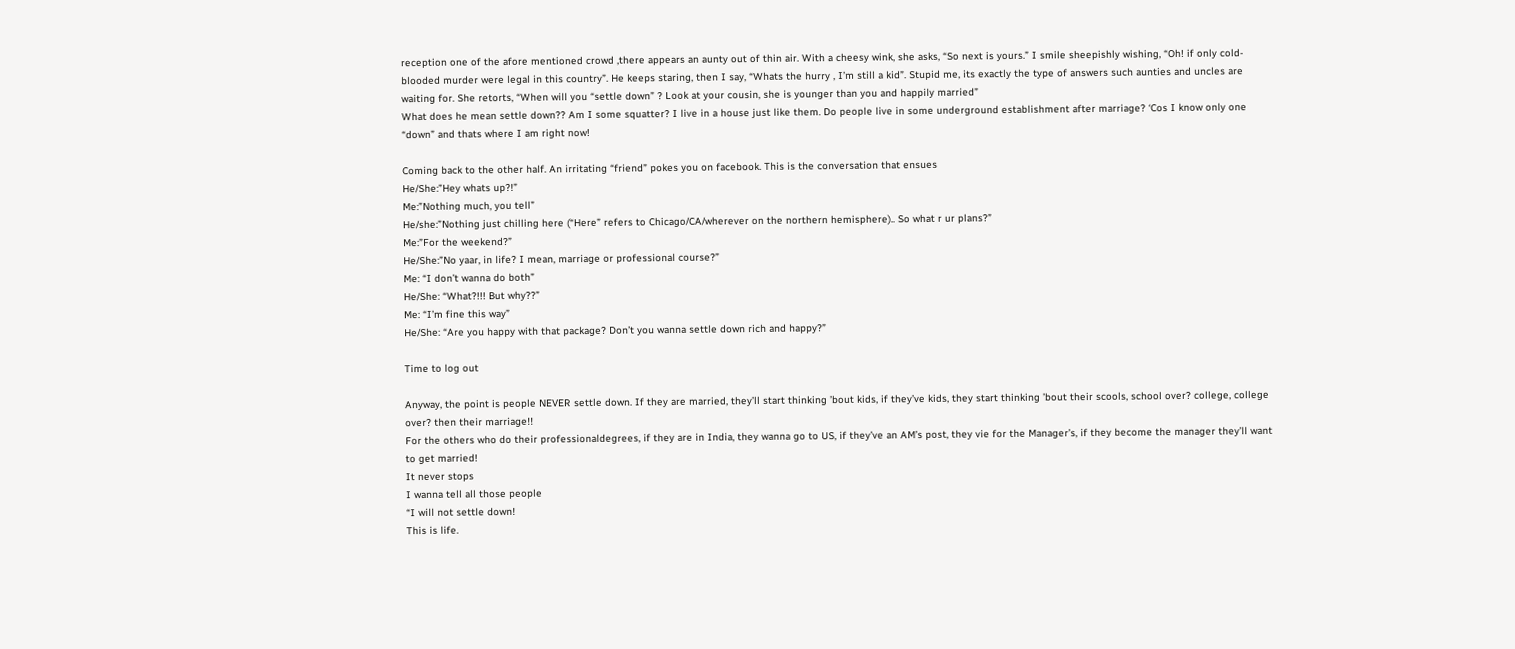reception one of the afore mentioned crowd ,there appears an aunty out of thin air. With a cheesy wink, she asks, “So next is yours.” I smile sheepishly wishing, “Oh! if only cold-blooded murder were legal in this country”. He keeps staring, then I say, “Whats the hurry , I’m still a kid”. Stupid me, its exactly the type of answers such aunties and uncles are waiting for. She retorts, “When will you “settle down” ? Look at your cousin, she is younger than you and happily married”
What does he mean settle down?? Am I some squatter? I live in a house just like them. Do people live in some underground establishment after marriage? ‘Cos I know only one “down” and thats where I am right now!

Coming back to the other half. An irritating “friend” pokes you on facebook. This is the conversation that ensues
He/She:”Hey whats up?!”
Me:”Nothing much, you tell”
He/she:”Nothing just chilling here (“Here” refers to Chicago/CA/wherever on the northern hemisphere).. So what r ur plans?”
Me:”For the weekend?”
He/She:”No yaar, in life? I mean, marriage or professional course?”
Me: “I don’t wanna do both”
He/She: “What?!!! But why??”
Me: “I’m fine this way”
He/She: “Are you happy with that package? Don’t you wanna settle down rich and happy?”

Time to log out

Anyway, the point is people NEVER settle down. If they are married, they’ll start thinking ’bout kids, if they’ve kids, they start thinking ’bout their scools, school over? college, college over? then their marriage!!
For the others who do their professionaldegrees, if they are in India, they wanna go to US, if they’ve an AM’s post, they vie for the Manager’s, if they become the manager they’ll want to get married!
It never stops
I wanna tell all those people
“I will not settle down!
This is life.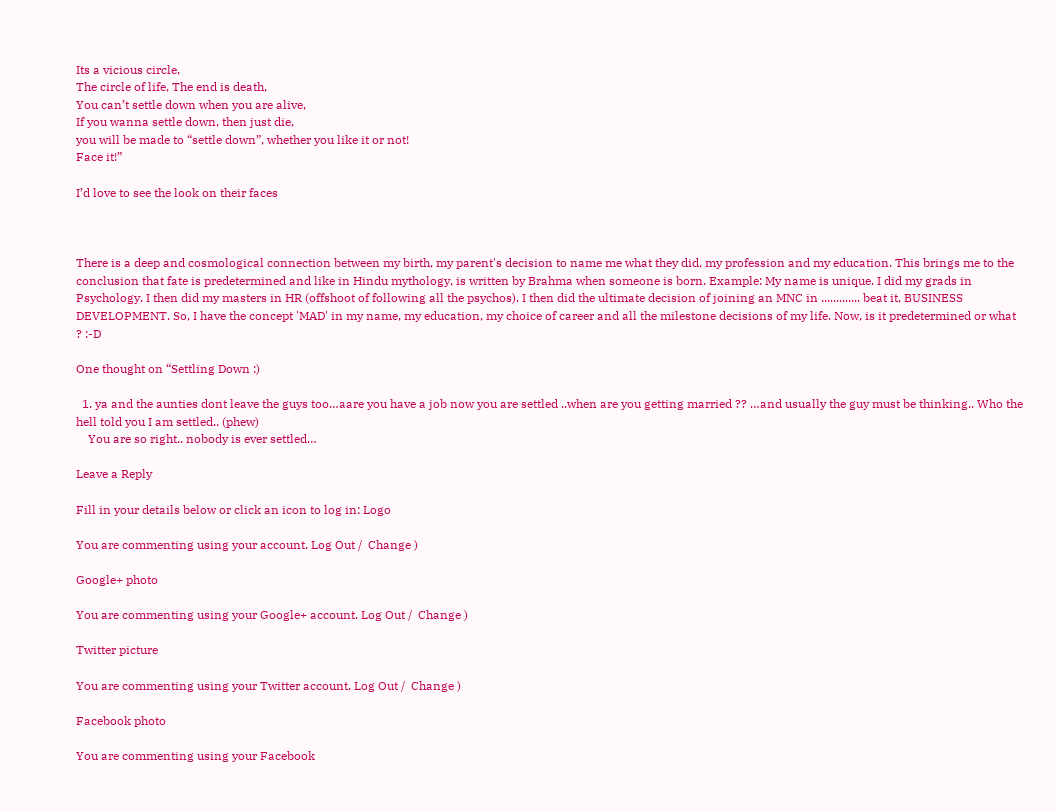Its a vicious circle,
The circle of life, The end is death,
You can’t settle down when you are alive,
If you wanna settle down, then just die,
you will be made to “settle down”, whether you like it or not!
Face it!”

I’d love to see the look on their faces



There is a deep and cosmological connection between my birth, my parent's decision to name me what they did, my profession and my education. This brings me to the conclusion that fate is predetermined and like in Hindu mythology, is written by Brahma when someone is born. Example: My name is unique. I did my grads in Psychology. I then did my masters in HR (offshoot of following all the psychos). I then did the ultimate decision of joining an MNC in ............. beat it, BUSINESS DEVELOPMENT. So, I have the concept 'MAD' in my name, my education, my choice of career and all the milestone decisions of my life. Now, is it predetermined or what ? :-D

One thought on “Settling Down :)

  1. ya and the aunties dont leave the guys too…aare you have a job now you are settled ..when are you getting married ?? …and usually the guy must be thinking.. Who the hell told you I am settled.. (phew)
    You are so right.. nobody is ever settled…

Leave a Reply

Fill in your details below or click an icon to log in: Logo

You are commenting using your account. Log Out /  Change )

Google+ photo

You are commenting using your Google+ account. Log Out /  Change )

Twitter picture

You are commenting using your Twitter account. Log Out /  Change )

Facebook photo

You are commenting using your Facebook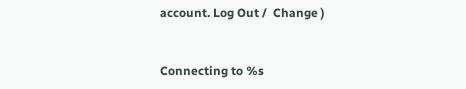account. Log Out /  Change )


Connecting to %s